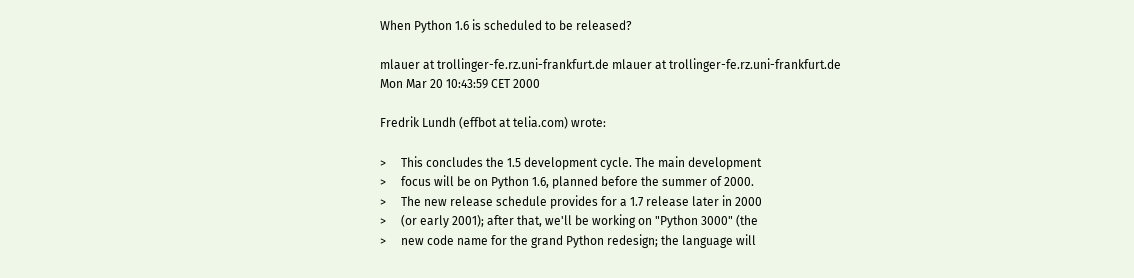When Python 1.6 is scheduled to be released?

mlauer at trollinger-fe.rz.uni-frankfurt.de mlauer at trollinger-fe.rz.uni-frankfurt.de
Mon Mar 20 10:43:59 CET 2000

Fredrik Lundh (effbot at telia.com) wrote:

>     This concludes the 1.5 development cycle. The main development
>     focus will be on Python 1.6, planned before the summer of 2000.
>     The new release schedule provides for a 1.7 release later in 2000
>     (or early 2001); after that, we'll be working on "Python 3000" (the
>     new code name for the grand Python redesign; the language will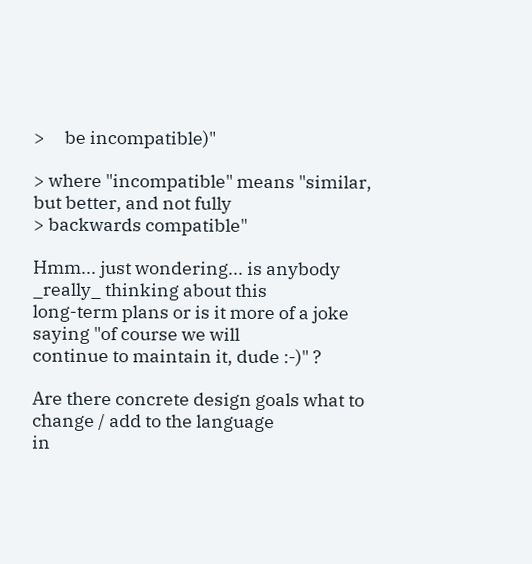>     be incompatible)"

> where "incompatible" means "similar, but better, and not fully
> backwards compatible"

Hmm... just wondering... is anybody _really_ thinking about this
long-term plans or is it more of a joke saying "of course we will
continue to maintain it, dude :-)" ?

Are there concrete design goals what to change / add to the language
in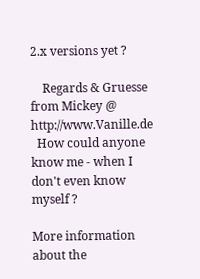2.x versions yet ?

    Regards & Gruesse from Mickey @ http://www.Vanille.de
  How could anyone know me - when I don't even know myself ?

More information about the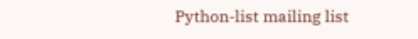Python-list mailing list